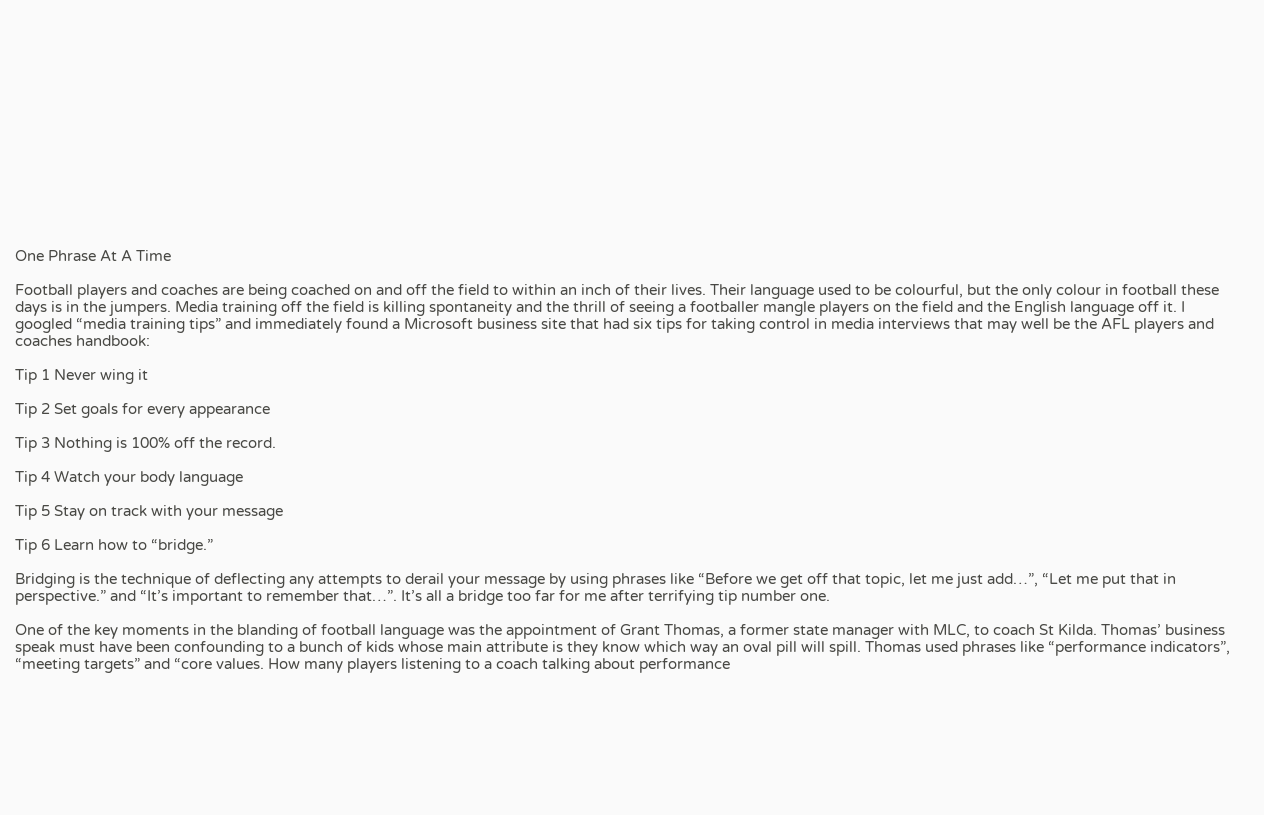One Phrase At A Time

Football players and coaches are being coached on and off the field to within an inch of their lives. Their language used to be colourful, but the only colour in football these days is in the jumpers. Media training off the field is killing spontaneity and the thrill of seeing a footballer mangle players on the field and the English language off it. I googled “media training tips” and immediately found a Microsoft business site that had six tips for taking control in media interviews that may well be the AFL players and coaches handbook:

Tip 1 Never wing it

Tip 2 Set goals for every appearance

Tip 3 Nothing is 100% off the record.

Tip 4 Watch your body language

Tip 5 Stay on track with your message

Tip 6 Learn how to “bridge.”

Bridging is the technique of deflecting any attempts to derail your message by using phrases like “Before we get off that topic, let me just add…”, “Let me put that in perspective.” and “It’s important to remember that…”. It’s all a bridge too far for me after terrifying tip number one.

One of the key moments in the blanding of football language was the appointment of Grant Thomas, a former state manager with MLC, to coach St Kilda. Thomas’ business speak must have been confounding to a bunch of kids whose main attribute is they know which way an oval pill will spill. Thomas used phrases like “performance indicators”, “meeting targets” and “core values. How many players listening to a coach talking about performance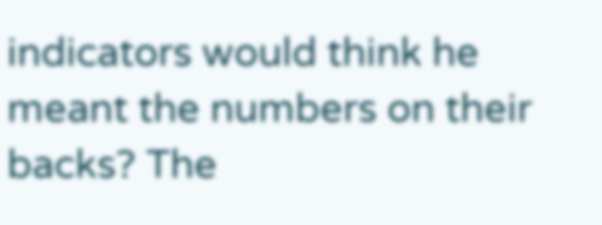indicators would think he meant the numbers on their backs? The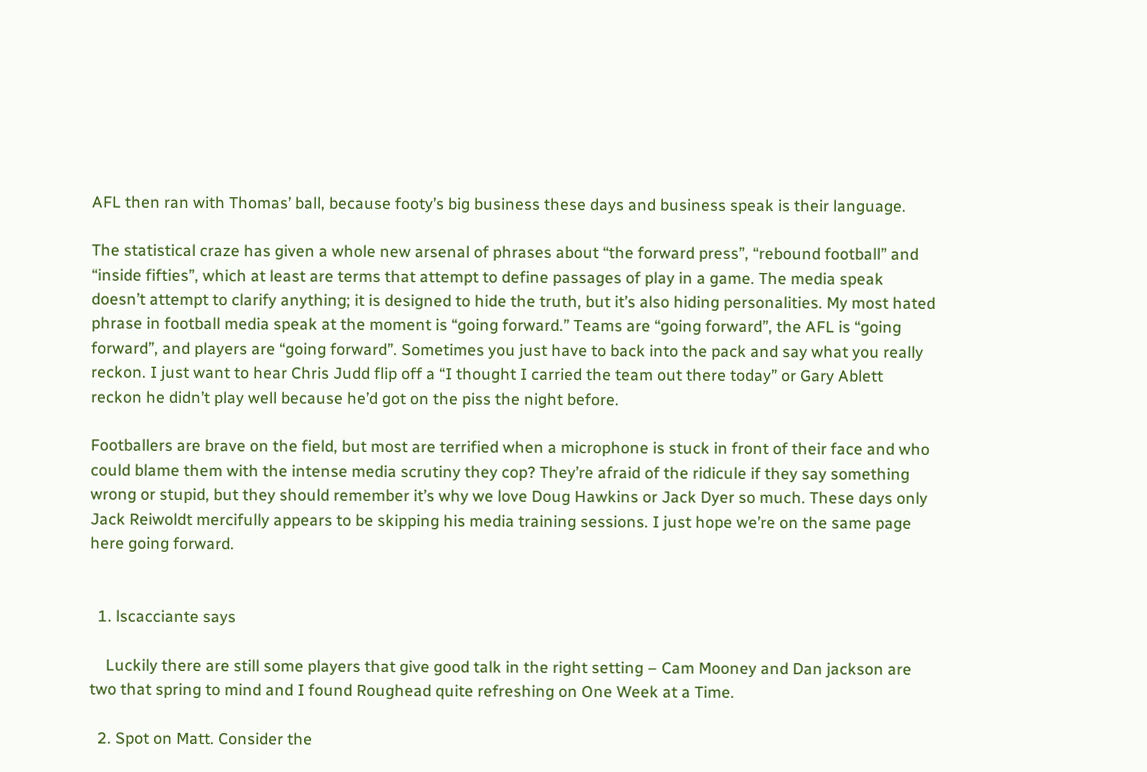AFL then ran with Thomas’ ball, because footy’s big business these days and business speak is their language.

The statistical craze has given a whole new arsenal of phrases about “the forward press”, “rebound football” and “inside fifties”, which at least are terms that attempt to define passages of play in a game. The media speak doesn’t attempt to clarify anything; it is designed to hide the truth, but it’s also hiding personalities. My most hated phrase in football media speak at the moment is “going forward.” Teams are “going forward”, the AFL is “going forward”, and players are “going forward”. Sometimes you just have to back into the pack and say what you really reckon. I just want to hear Chris Judd flip off a “I thought I carried the team out there today” or Gary Ablett reckon he didn’t play well because he’d got on the piss the night before.

Footballers are brave on the field, but most are terrified when a microphone is stuck in front of their face and who could blame them with the intense media scrutiny they cop? They’re afraid of the ridicule if they say something wrong or stupid, but they should remember it’s why we love Doug Hawkins or Jack Dyer so much. These days only Jack Reiwoldt mercifully appears to be skipping his media training sessions. I just hope we’re on the same page here going forward.


  1. lscacciante says

    Luckily there are still some players that give good talk in the right setting – Cam Mooney and Dan jackson are two that spring to mind and I found Roughead quite refreshing on One Week at a Time.

  2. Spot on Matt. Consider the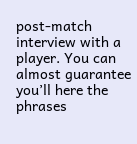post-match interview with a player. You can almost guarantee you’ll here the phrases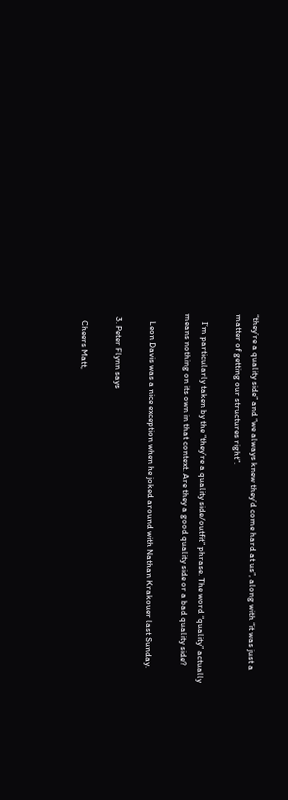“they’re a quality side” and “we always knew they’d come hard at us”, along with “it was just a matter of getting our structures right”.

    I’m particularly taken by the “they’re a quality side/outfit” phrase. The word “quality” actually means nothing on its own in that context. Are they a good quality side or a bad quality side?

    Leon Davis was a nice exception when he joked around with Nathan Krakouer last Sunday.

  3. Peter Flynn says

    Cheers Matt,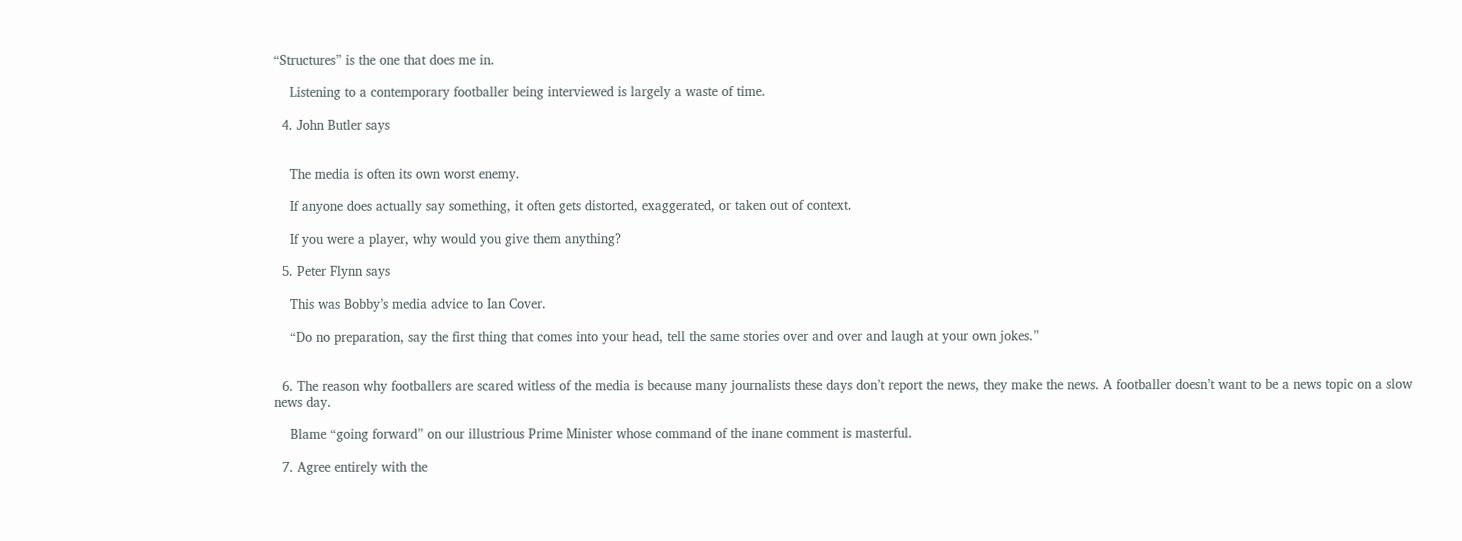“Structures” is the one that does me in.

    Listening to a contemporary footballer being interviewed is largely a waste of time.

  4. John Butler says


    The media is often its own worst enemy.

    If anyone does actually say something, it often gets distorted, exaggerated, or taken out of context.

    If you were a player, why would you give them anything?

  5. Peter Flynn says

    This was Bobby’s media advice to Ian Cover.

    “Do no preparation, say the first thing that comes into your head, tell the same stories over and over and laugh at your own jokes.”


  6. The reason why footballers are scared witless of the media is because many journalists these days don’t report the news, they make the news. A footballer doesn’t want to be a news topic on a slow news day.

    Blame “going forward” on our illustrious Prime Minister whose command of the inane comment is masterful.

  7. Agree entirely with the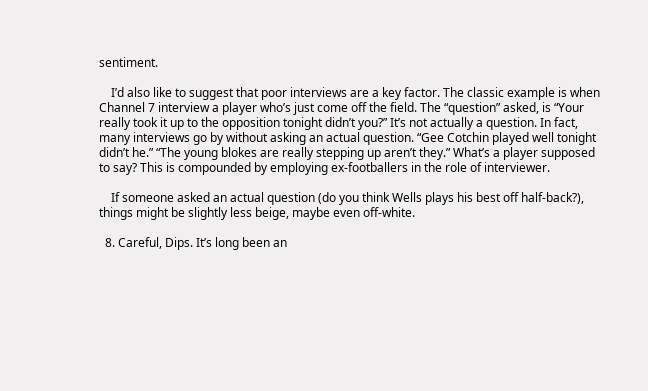sentiment.

    I’d also like to suggest that poor interviews are a key factor. The classic example is when Channel 7 interview a player who’s just come off the field. The “question” asked, is “Your really took it up to the opposition tonight didn’t you?” It’s not actually a question. In fact, many interviews go by without asking an actual question. “Gee Cotchin played well tonight didn’t he.” “The young blokes are really stepping up aren’t they.” What’s a player supposed to say? This is compounded by employing ex-footballers in the role of interviewer.

    If someone asked an actual question (do you think Wells plays his best off half-back?), things might be slightly less beige, maybe even off-white.

  8. Careful, Dips. It’s long been an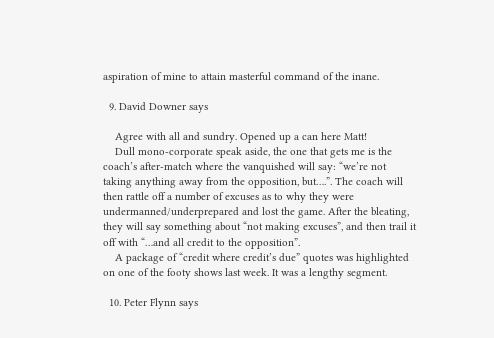aspiration of mine to attain masterful command of the inane.

  9. David Downer says

    Agree with all and sundry. Opened up a can here Matt!
    Dull mono-corporate speak aside, the one that gets me is the coach’s after-match where the vanquished will say: “we’re not taking anything away from the opposition, but….”. The coach will then rattle off a number of excuses as to why they were undermanned/underprepared and lost the game. After the bleating, they will say something about “not making excuses”, and then trail it off with “…and all credit to the opposition”.
    A package of “credit where credit’s due” quotes was highlighted on one of the footy shows last week. It was a lengthy segment.

  10. Peter Flynn says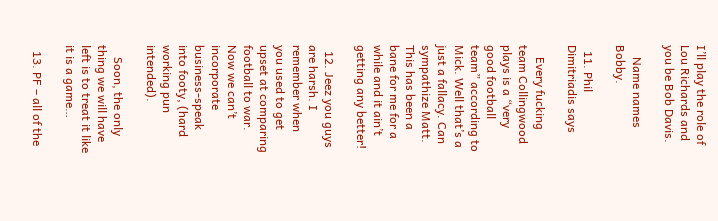I’ll play the role of Lou Richards and you be Bob Davis.

    Name names Bobby.

  11. Phil Dimitriadis says

    Every fucking team Collingwood plays is a “very good football team” according to Mick. Well that’s a just a fallacy. Can sympathize Matt. This has been a bane for me for a while and it ain’t getting any better!

  12. Jeez you guys are harsh. I remember when you used to get upset at comparing football to war. Now we can’t incorporate business-speak into footy, (hard working pun intended).

    Soon, the only thing we will have left is to treat it like it is a game…

  13. PF – all of the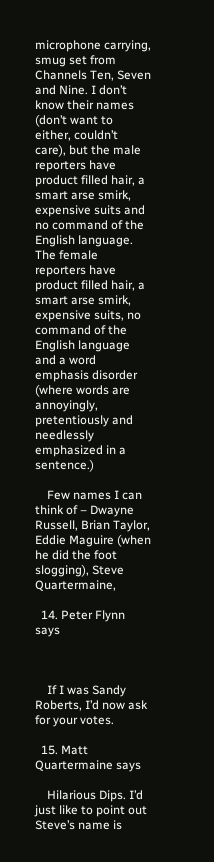microphone carrying, smug set from Channels Ten, Seven and Nine. I don’t know their names (don’t want to either, couldn’t care), but the male reporters have product filled hair, a smart arse smirk, expensive suits and no command of the English language. The female reporters have product filled hair, a smart arse smirk, expensive suits, no command of the English language and a word emphasis disorder (where words are annoyingly, pretentiously and needlessly emphasized in a sentence.)

    Few names I can think of – Dwayne Russell, Brian Taylor, Eddie Maguire (when he did the foot slogging), Steve Quartermaine,

  14. Peter Flynn says



    If I was Sandy Roberts, I’d now ask for your votes.

  15. Matt Quartermaine says

    Hilarious Dips. I’d just like to point out Steve’s name is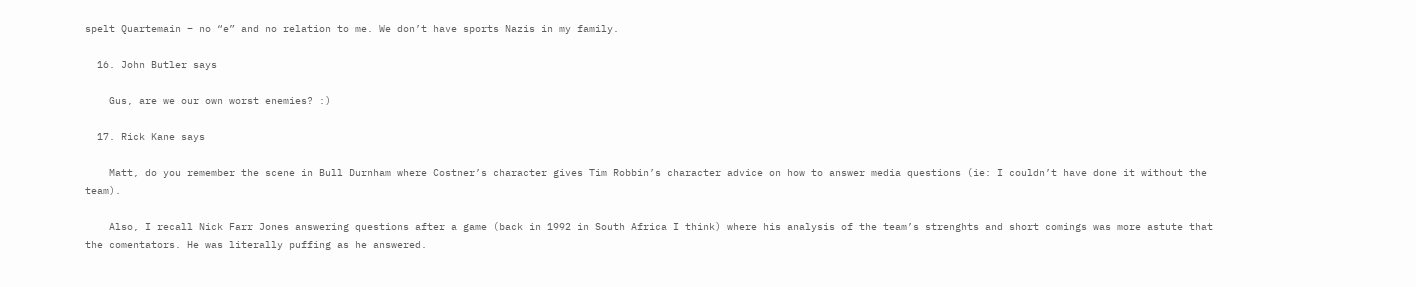spelt Quartemain – no “e” and no relation to me. We don’t have sports Nazis in my family.

  16. John Butler says

    Gus, are we our own worst enemies? :)

  17. Rick Kane says

    Matt, do you remember the scene in Bull Durnham where Costner’s character gives Tim Robbin’s character advice on how to answer media questions (ie: I couldn’t have done it without the team).

    Also, I recall Nick Farr Jones answering questions after a game (back in 1992 in South Africa I think) where his analysis of the team’s strenghts and short comings was more astute that the comentators. He was literally puffing as he answered.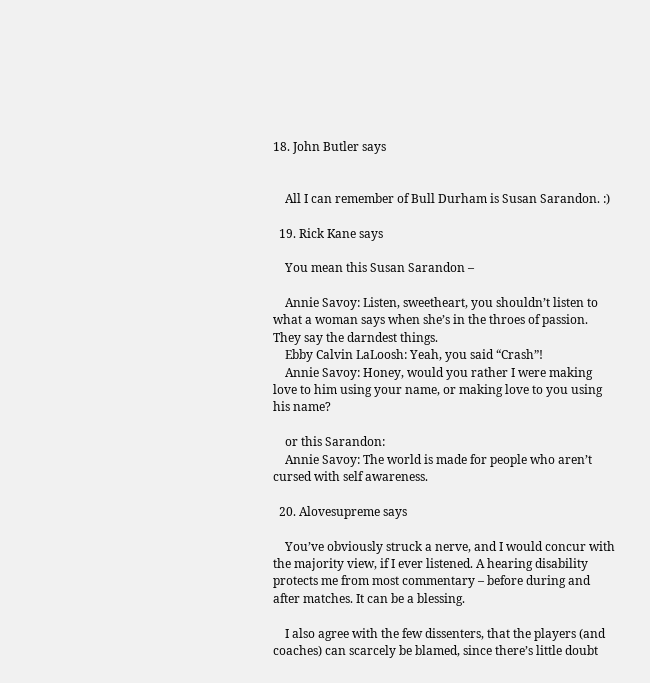18. John Butler says


    All I can remember of Bull Durham is Susan Sarandon. :)

  19. Rick Kane says

    You mean this Susan Sarandon –

    Annie Savoy: Listen, sweetheart, you shouldn’t listen to what a woman says when she’s in the throes of passion. They say the darndest things.
    Ebby Calvin LaLoosh: Yeah, you said “Crash”!
    Annie Savoy: Honey, would you rather I were making love to him using your name, or making love to you using his name?

    or this Sarandon:
    Annie Savoy: The world is made for people who aren’t cursed with self awareness.

  20. Alovesupreme says

    You’ve obviously struck a nerve, and I would concur with the majority view, if I ever listened. A hearing disability protects me from most commentary – before during and after matches. It can be a blessing.

    I also agree with the few dissenters, that the players (and coaches) can scarcely be blamed, since there’s little doubt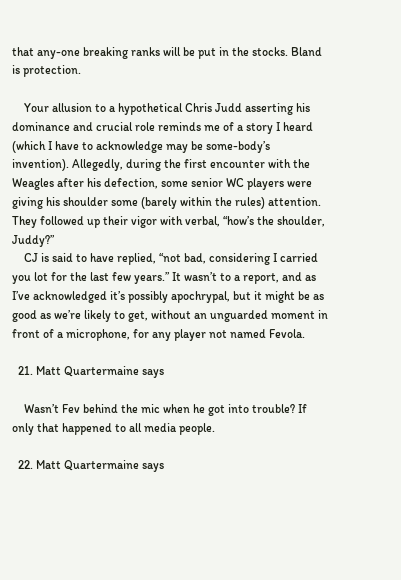that any-one breaking ranks will be put in the stocks. Bland is protection.

    Your allusion to a hypothetical Chris Judd asserting his dominance and crucial role reminds me of a story I heard (which I have to acknowledge may be some-body’s invention). Allegedly, during the first encounter with the Weagles after his defection, some senior WC players were giving his shoulder some (barely within the rules) attention. They followed up their vigor with verbal, “how’s the shoulder, Juddy?”
    CJ is said to have replied, “not bad, considering I carried you lot for the last few years.” It wasn’t to a report, and as I’ve acknowledged it’s possibly apochrypal, but it might be as good as we’re likely to get, without an unguarded moment in front of a microphone, for any player not named Fevola.

  21. Matt Quartermaine says

    Wasn’t Fev behind the mic when he got into trouble? If only that happened to all media people.

  22. Matt Quartermaine says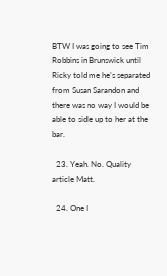BTW I was going to see Tim Robbins in Brunswick until Ricky told me he’s separated from Susan Sarandon and there was no way I would be able to sidle up to her at the bar.

  23. Yeah. No. Quality article Matt.

  24. One I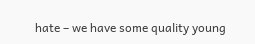hate – we have some quality young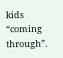kids “coming through”.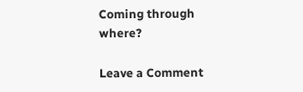Coming through where?

Leave a Comment